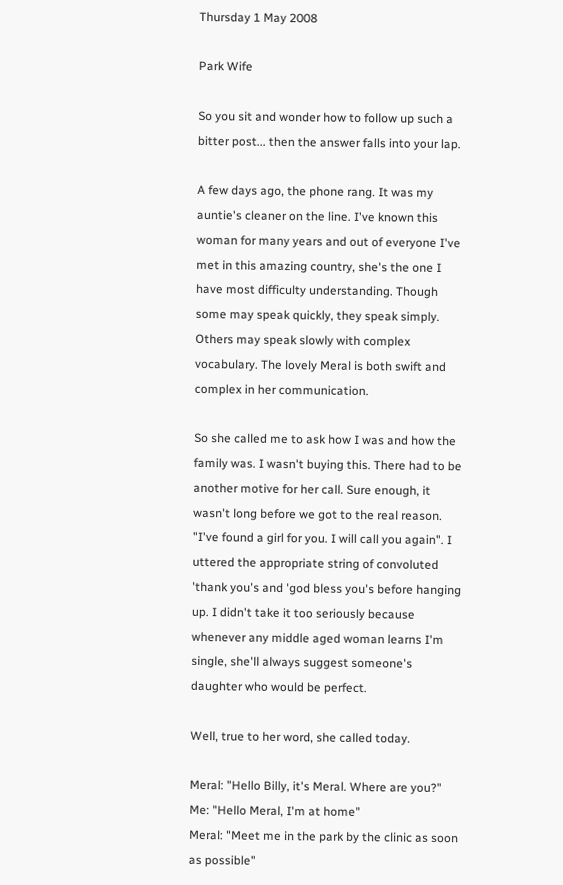Thursday 1 May 2008

Park Wife

So you sit and wonder how to follow up such a bitter post... then the answer falls into your lap.

A few days ago, the phone rang. It was my auntie's cleaner on the line. I've known this woman for many years and out of everyone I've met in this amazing country, she's the one I have most difficulty understanding. Though some may speak quickly, they speak simply. Others may speak slowly with complex vocabulary. The lovely Meral is both swift and complex in her communication.

So she called me to ask how I was and how the family was. I wasn't buying this. There had to be another motive for her call. Sure enough, it wasn't long before we got to the real reason. "I've found a girl for you. I will call you again". I uttered the appropriate string of convoluted 'thank you's and 'god bless you's before hanging up. I didn't take it too seriously because whenever any middle aged woman learns I'm single, she'll always suggest someone's daughter who would be perfect.

Well, true to her word, she called today.

Meral: "Hello Billy, it's Meral. Where are you?"
Me: "Hello Meral, I'm at home"
Meral: "Meet me in the park by the clinic as soon as possible"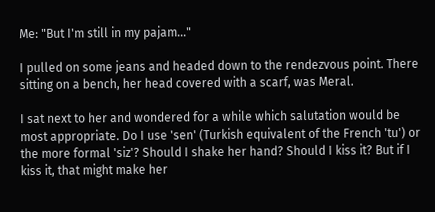Me: "But I'm still in my pajam..."

I pulled on some jeans and headed down to the rendezvous point. There sitting on a bench, her head covered with a scarf, was Meral.

I sat next to her and wondered for a while which salutation would be most appropriate. Do I use 'sen' (Turkish equivalent of the French 'tu') or the more formal 'siz'? Should I shake her hand? Should I kiss it? But if I kiss it, that might make her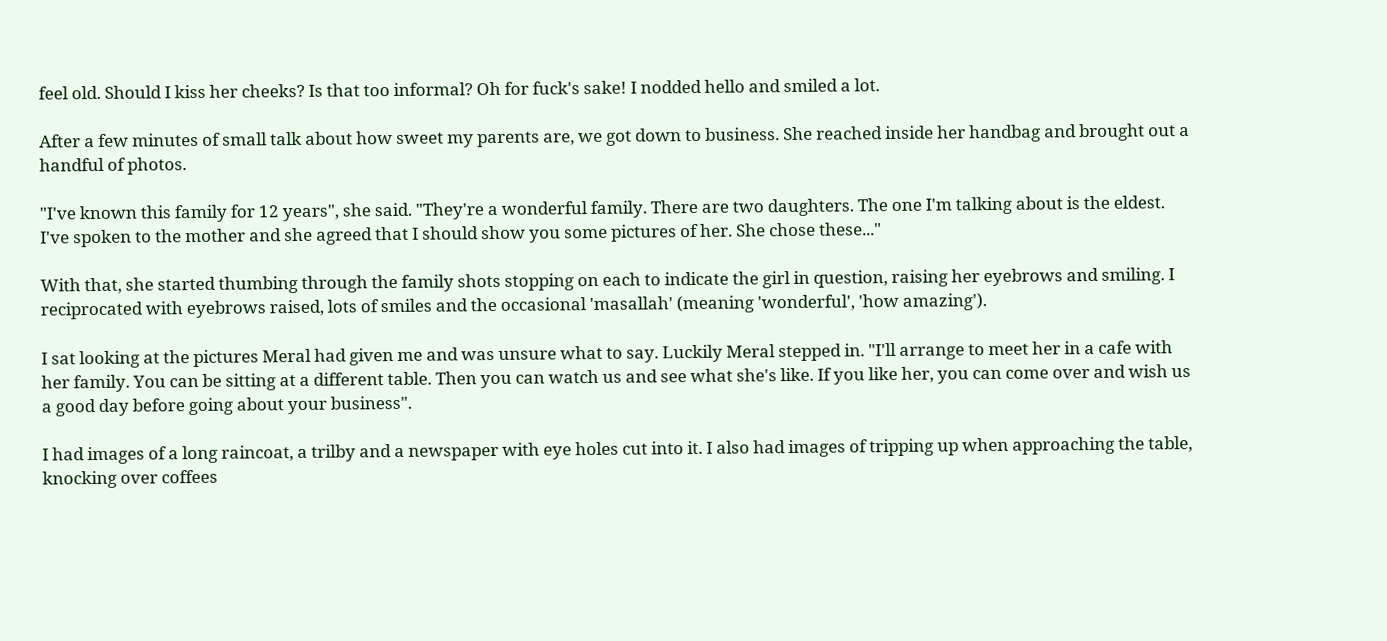feel old. Should I kiss her cheeks? Is that too informal? Oh for fuck's sake! I nodded hello and smiled a lot.

After a few minutes of small talk about how sweet my parents are, we got down to business. She reached inside her handbag and brought out a handful of photos.

"I've known this family for 12 years", she said. "They're a wonderful family. There are two daughters. The one I'm talking about is the eldest. I've spoken to the mother and she agreed that I should show you some pictures of her. She chose these..."

With that, she started thumbing through the family shots stopping on each to indicate the girl in question, raising her eyebrows and smiling. I reciprocated with eyebrows raised, lots of smiles and the occasional 'masallah' (meaning 'wonderful', 'how amazing').

I sat looking at the pictures Meral had given me and was unsure what to say. Luckily Meral stepped in. "I'll arrange to meet her in a cafe with her family. You can be sitting at a different table. Then you can watch us and see what she's like. If you like her, you can come over and wish us a good day before going about your business".

I had images of a long raincoat, a trilby and a newspaper with eye holes cut into it. I also had images of tripping up when approaching the table, knocking over coffees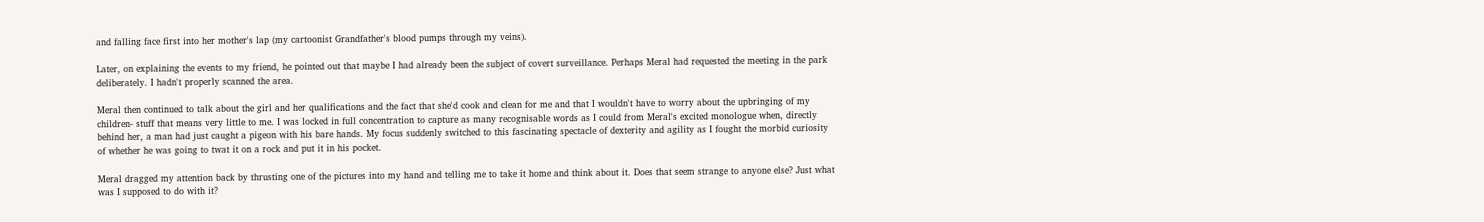and falling face first into her mother's lap (my cartoonist Grandfather's blood pumps through my veins).

Later, on explaining the events to my friend, he pointed out that maybe I had already been the subject of covert surveillance. Perhaps Meral had requested the meeting in the park deliberately. I hadn't properly scanned the area.

Meral then continued to talk about the girl and her qualifications and the fact that she'd cook and clean for me and that I wouldn't have to worry about the upbringing of my children- stuff that means very little to me. I was locked in full concentration to capture as many recognisable words as I could from Meral's excited monologue when, directly behind her, a man had just caught a pigeon with his bare hands. My focus suddenly switched to this fascinating spectacle of dexterity and agility as I fought the morbid curiosity of whether he was going to twat it on a rock and put it in his pocket.

Meral dragged my attention back by thrusting one of the pictures into my hand and telling me to take it home and think about it. Does that seem strange to anyone else? Just what was I supposed to do with it?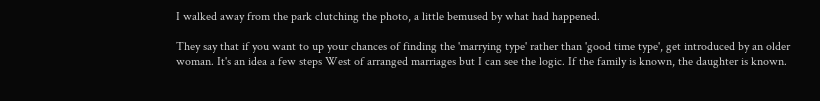I walked away from the park clutching the photo, a little bemused by what had happened.

They say that if you want to up your chances of finding the 'marrying type' rather than 'good time type', get introduced by an older woman. It's an idea a few steps West of arranged marriages but I can see the logic. If the family is known, the daughter is known.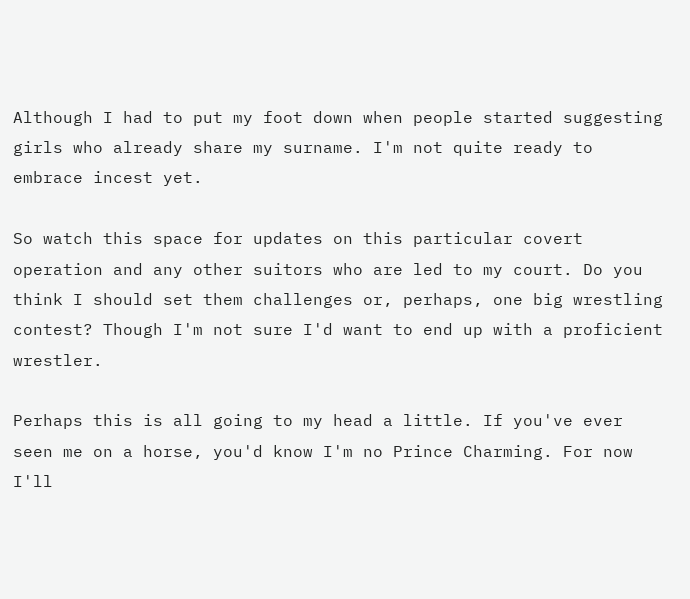Although I had to put my foot down when people started suggesting girls who already share my surname. I'm not quite ready to embrace incest yet.

So watch this space for updates on this particular covert operation and any other suitors who are led to my court. Do you think I should set them challenges or, perhaps, one big wrestling contest? Though I'm not sure I'd want to end up with a proficient wrestler.

Perhaps this is all going to my head a little. If you've ever seen me on a horse, you'd know I'm no Prince Charming. For now I'll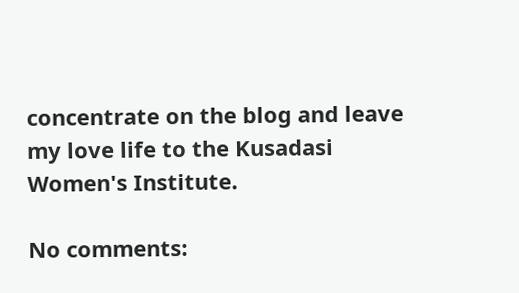concentrate on the blog and leave my love life to the Kusadasi Women's Institute.

No comments: